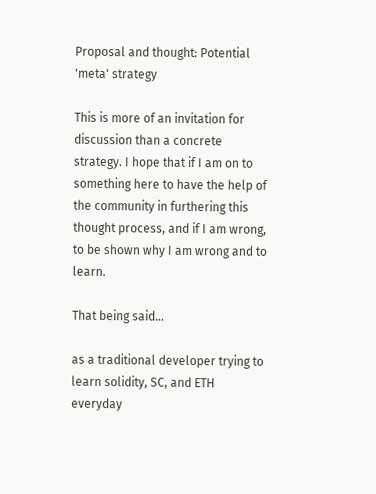Proposal and thought: Potential 'meta' strategy

This is more of an invitation for discussion than a concrete strategy. I hope that if I am on to something here to have the help of the community in furthering this thought process, and if I am wrong, to be shown why I am wrong and to learn.

That being said…

as a traditional developer trying to learn solidity, SC, and ETH everyday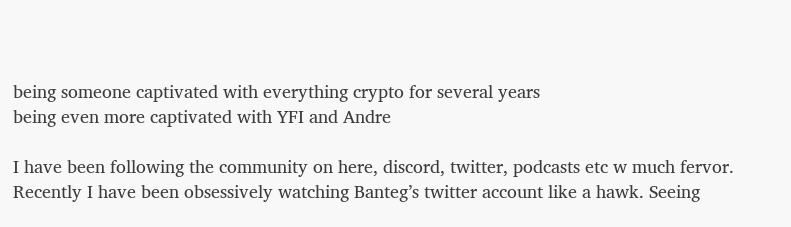being someone captivated with everything crypto for several years
being even more captivated with YFI and Andre

I have been following the community on here, discord, twitter, podcasts etc w much fervor.
Recently I have been obsessively watching Banteg’s twitter account like a hawk. Seeing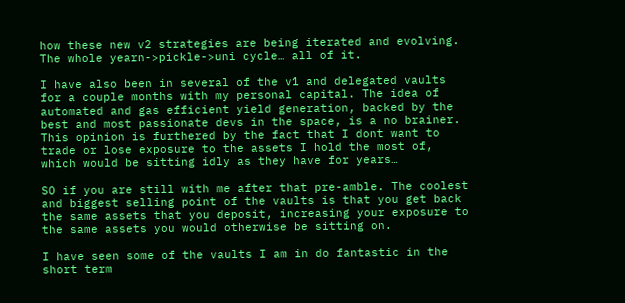how these new v2 strategies are being iterated and evolving. The whole yearn->pickle->uni cycle… all of it.

I have also been in several of the v1 and delegated vaults for a couple months with my personal capital. The idea of automated and gas efficient yield generation, backed by the best and most passionate devs in the space, is a no brainer. This opinion is furthered by the fact that I dont want to trade or lose exposure to the assets I hold the most of, which would be sitting idly as they have for years…

SO if you are still with me after that pre-amble. The coolest and biggest selling point of the vaults is that you get back the same assets that you deposit, increasing your exposure to the same assets you would otherwise be sitting on.

I have seen some of the vaults I am in do fantastic in the short term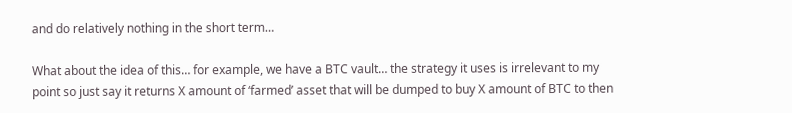and do relatively nothing in the short term…

What about the idea of this… for example, we have a BTC vault… the strategy it uses is irrelevant to my point so just say it returns X amount of ‘farmed’ asset that will be dumped to buy X amount of BTC to then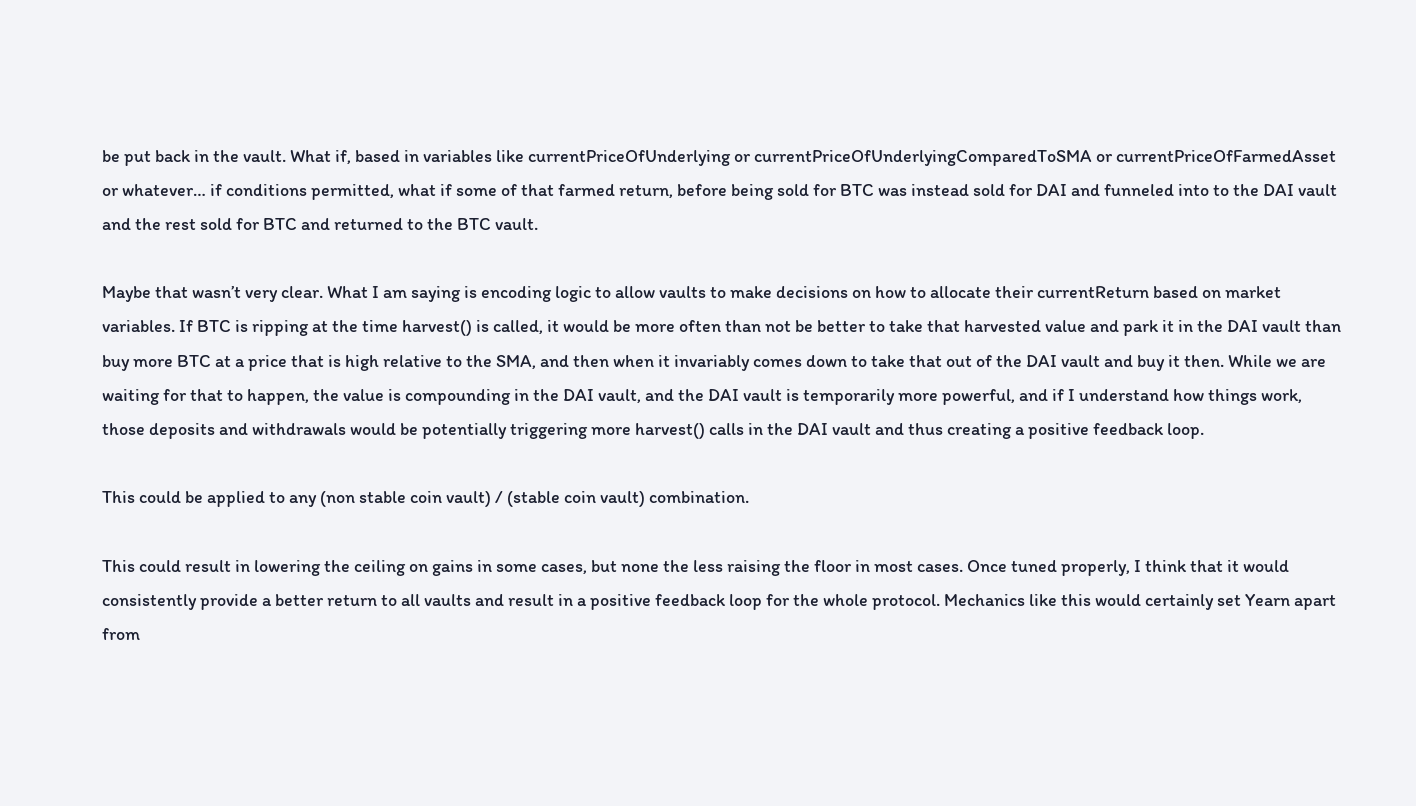be put back in the vault. What if, based in variables like currentPriceOfUnderlying or currentPriceOfUnderlyingComparedToSMA or currentPriceOfFarmedAsset or whatever… if conditions permitted, what if some of that farmed return, before being sold for BTC was instead sold for DAI and funneled into to the DAI vault and the rest sold for BTC and returned to the BTC vault.

Maybe that wasn’t very clear. What I am saying is encoding logic to allow vaults to make decisions on how to allocate their currentReturn based on market variables. If BTC is ripping at the time harvest() is called, it would be more often than not be better to take that harvested value and park it in the DAI vault than buy more BTC at a price that is high relative to the SMA, and then when it invariably comes down to take that out of the DAI vault and buy it then. While we are waiting for that to happen, the value is compounding in the DAI vault, and the DAI vault is temporarily more powerful, and if I understand how things work, those deposits and withdrawals would be potentially triggering more harvest() calls in the DAI vault and thus creating a positive feedback loop.

This could be applied to any (non stable coin vault) / (stable coin vault) combination.

This could result in lowering the ceiling on gains in some cases, but none the less raising the floor in most cases. Once tuned properly, I think that it would consistently provide a better return to all vaults and result in a positive feedback loop for the whole protocol. Mechanics like this would certainly set Yearn apart from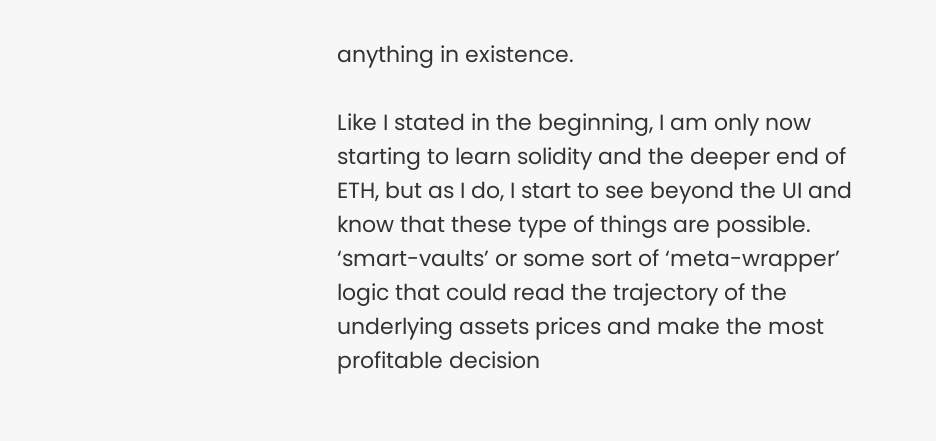anything in existence.

Like I stated in the beginning, I am only now starting to learn solidity and the deeper end of ETH, but as I do, I start to see beyond the UI and know that these type of things are possible. ‘smart-vaults’ or some sort of ‘meta-wrapper’ logic that could read the trajectory of the underlying assets prices and make the most profitable decision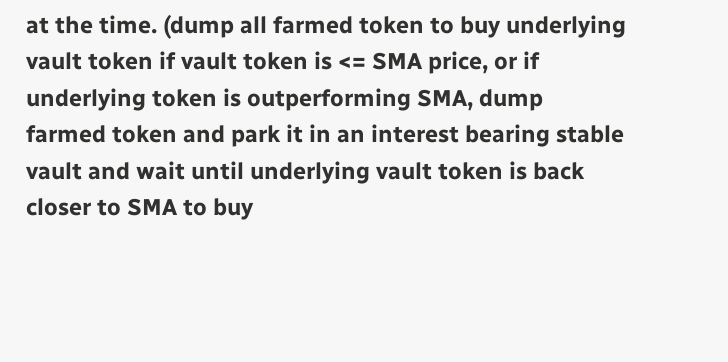at the time. (dump all farmed token to buy underlying vault token if vault token is <= SMA price, or if underlying token is outperforming SMA, dump farmed token and park it in an interest bearing stable vault and wait until underlying vault token is back closer to SMA to buy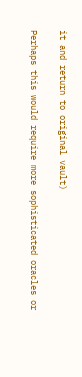it and return to original vault)

Perhaps this would require more sophisticated oracles or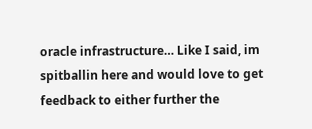oracle infrastructure… Like I said, im spitballin here and would love to get feedback to either further the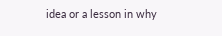idea or a lesson in why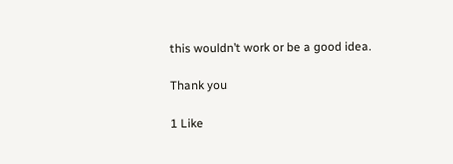this wouldn’t work or be a good idea.

Thank you

1 Like